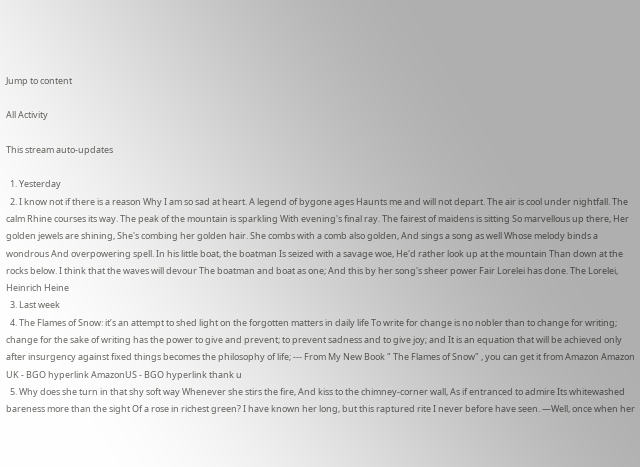Jump to content

All Activity

This stream auto-updates

  1. Yesterday
  2. I know not if there is a reason Why I am so sad at heart. A legend of bygone ages Haunts me and will not depart. The air is cool under nightfall. The calm Rhine courses its way. The peak of the mountain is sparkling With evening's final ray. The fairest of maidens is sitting So marvellous up there, Her golden jewels are shining, She's combing her golden hair. She combs with a comb also golden, And sings a song as well Whose melody binds a wondrous And overpowering spell. In his little boat, the boatman Is seized with a savage woe, He'd rather look up at the mountain Than down at the rocks below. I think that the waves will devour The boatman and boat as one; And this by her song's sheer power Fair Lorelei has done. The Lorelei, Heinrich Heine
  3. Last week
  4. The Flames of Snow: it’s an attempt to shed light on the forgotten matters in daily life To write for change is no nobler than to change for writing; change for the sake of writing has the power to give and prevent; to prevent sadness and to give joy; and It is an equation that will be achieved only after insurgency against fixed things becomes the philosophy of life; --- From My New Book " The Flames of Snow" , you can get it from Amazon Amazon UK - BGO hyperlink AmazonUS - BGO hyperlink thank u
  5. Why does she turn in that shy soft way Whenever she stirs the fire, And kiss to the chimney-corner wall, As if entranced to admire Its whitewashed bareness more than the sight Of a rose in richest green? I have known her long, but this raptured rite I never before have seen. —Well, once when her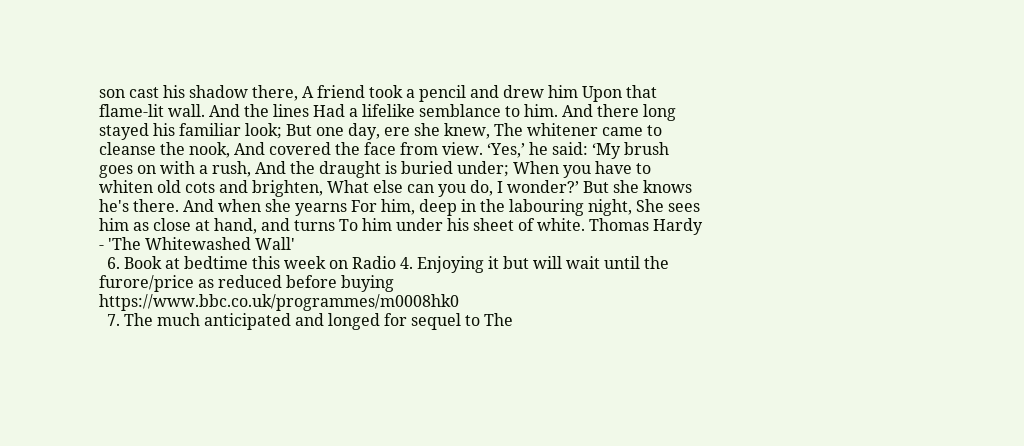son cast his shadow there, A friend took a pencil and drew him Upon that flame-lit wall. And the lines Had a lifelike semblance to him. And there long stayed his familiar look; But one day, ere she knew, The whitener came to cleanse the nook, And covered the face from view. ‘Yes,’ he said: ‘My brush goes on with a rush, And the draught is buried under; When you have to whiten old cots and brighten, What else can you do, I wonder?’ But she knows he's there. And when she yearns For him, deep in the labouring night, She sees him as close at hand, and turns To him under his sheet of white. Thomas Hardy - 'The Whitewashed Wall'
  6. Book at bedtime this week on Radio 4. Enjoying it but will wait until the furore/price as reduced before buying https://www.bbc.co.uk/programmes/m0008hk0
  7. The much anticipated and longed for sequel to The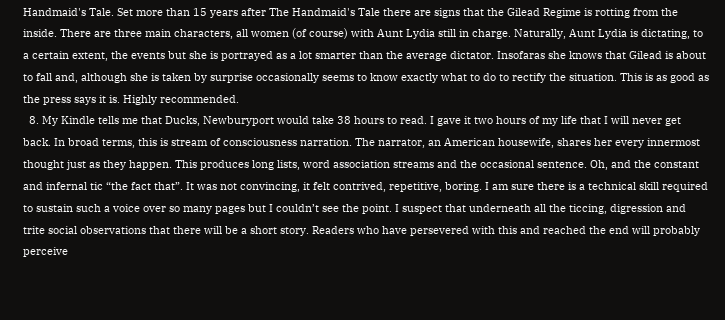Handmaid's Tale. Set more than 15 years after The Handmaid's Tale there are signs that the Gilead Regime is rotting from the inside. There are three main characters, all women (of course) with Aunt Lydia still in charge. Naturally, Aunt Lydia is dictating, to a certain extent, the events but she is portrayed as a lot smarter than the average dictator. Insofaras she knows that Gilead is about to fall and, although she is taken by surprise occasionally seems to know exactly what to do to rectify the situation. This is as good as the press says it is. Highly recommended.
  8. My Kindle tells me that Ducks, Newburyport would take 38 hours to read. I gave it two hours of my life that I will never get back. In broad terms, this is stream of consciousness narration. The narrator, an American housewife, shares her every innermost thought just as they happen. This produces long lists, word association streams and the occasional sentence. Oh, and the constant and infernal tic “the fact that”. It was not convincing, it felt contrived, repetitive, boring. I am sure there is a technical skill required to sustain such a voice over so many pages but I couldn’t see the point. I suspect that underneath all the ticcing, digression and trite social observations that there will be a short story. Readers who have persevered with this and reached the end will probably perceive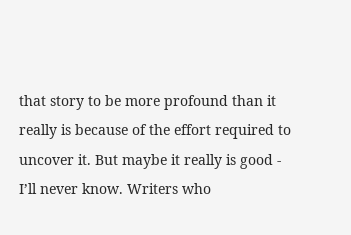that story to be more profound than it really is because of the effort required to uncover it. But maybe it really is good - I’ll never know. Writers who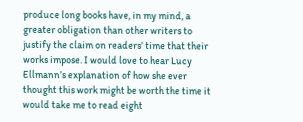produce long books have, in my mind, a greater obligation than other writers to justify the claim on readers’ time that their works impose. I would love to hear Lucy Ellmann’s explanation of how she ever thought this work might be worth the time it would take me to read eight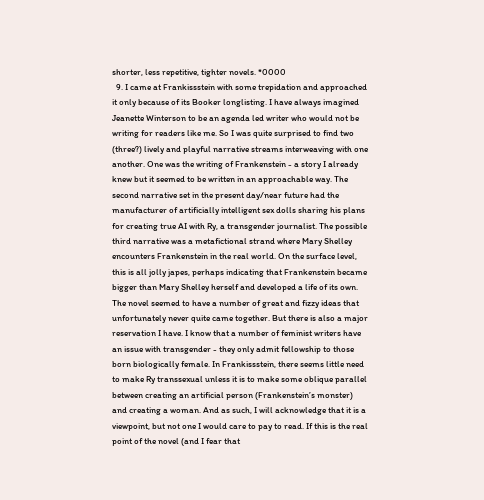shorter, less repetitive, tighter novels. *0000
  9. I came at Frankissstein with some trepidation and approached it only because of its Booker longlisting. I have always imagined Jeanette Winterson to be an agenda led writer who would not be writing for readers like me. So I was quite surprised to find two (three?) lively and playful narrative streams interweaving with one another. One was the writing of Frankenstein - a story I already knew but it seemed to be written in an approachable way. The second narrative set in the present day/near future had the manufacturer of artificially intelligent sex dolls sharing his plans for creating true AI with Ry, a transgender journalist. The possible third narrative was a metafictional strand where Mary Shelley encounters Frankenstein in the real world. On the surface level, this is all jolly japes, perhaps indicating that Frankenstein became bigger than Mary Shelley herself and developed a life of its own. The novel seemed to have a number of great and fizzy ideas that unfortunately never quite came together. But there is also a major reservation I have. I know that a number of feminist writers have an issue with transgender - they only admit fellowship to those born biologically female. In Frankissstein, there seems little need to make Ry transsexual unless it is to make some oblique parallel between creating an artificial person (Frankenstein’s monster) and creating a woman. And as such, I will acknowledge that it is a viewpoint, but not one I would care to pay to read. If this is the real point of the novel (and I fear that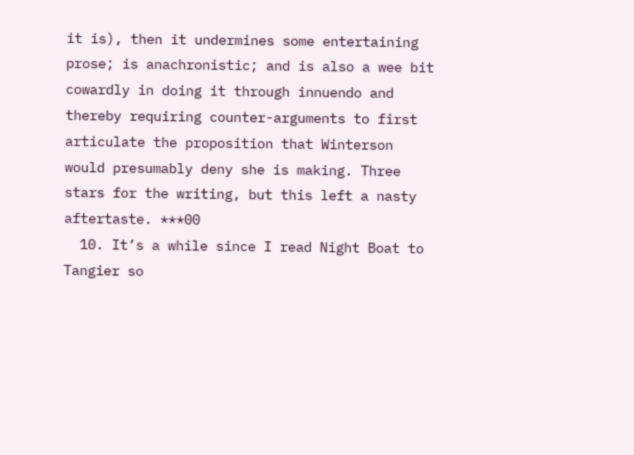it is), then it undermines some entertaining prose; is anachronistic; and is also a wee bit cowardly in doing it through innuendo and thereby requiring counter-arguments to first articulate the proposition that Winterson would presumably deny she is making. Three stars for the writing, but this left a nasty aftertaste. ***00
  10. It’s a while since I read Night Boat to Tangier so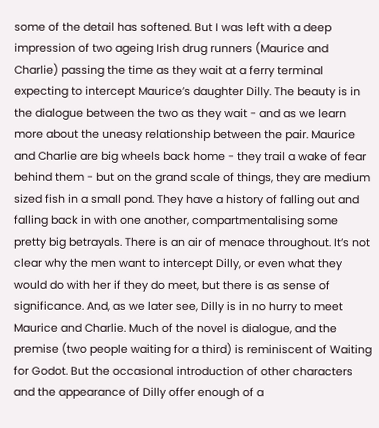some of the detail has softened. But I was left with a deep impression of two ageing Irish drug runners (Maurice and Charlie) passing the time as they wait at a ferry terminal expecting to intercept Maurice’s daughter Dilly. The beauty is in the dialogue between the two as they wait - and as we learn more about the uneasy relationship between the pair. Maurice and Charlie are big wheels back home - they trail a wake of fear behind them - but on the grand scale of things, they are medium sized fish in a small pond. They have a history of falling out and falling back in with one another, compartmentalising some pretty big betrayals. There is an air of menace throughout. It’s not clear why the men want to intercept Dilly, or even what they would do with her if they do meet, but there is as sense of significance. And, as we later see, Dilly is in no hurry to meet Maurice and Charlie. Much of the novel is dialogue, and the premise (two people waiting for a third) is reminiscent of Waiting for Godot. But the occasional introduction of other characters and the appearance of Dilly offer enough of a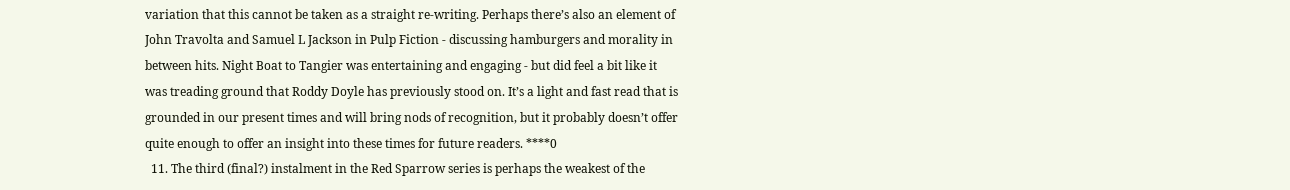variation that this cannot be taken as a straight re-writing. Perhaps there’s also an element of John Travolta and Samuel L Jackson in Pulp Fiction - discussing hamburgers and morality in between hits. Night Boat to Tangier was entertaining and engaging - but did feel a bit like it was treading ground that Roddy Doyle has previously stood on. It’s a light and fast read that is grounded in our present times and will bring nods of recognition, but it probably doesn’t offer quite enough to offer an insight into these times for future readers. ****0
  11. The third (final?) instalment in the Red Sparrow series is perhaps the weakest of the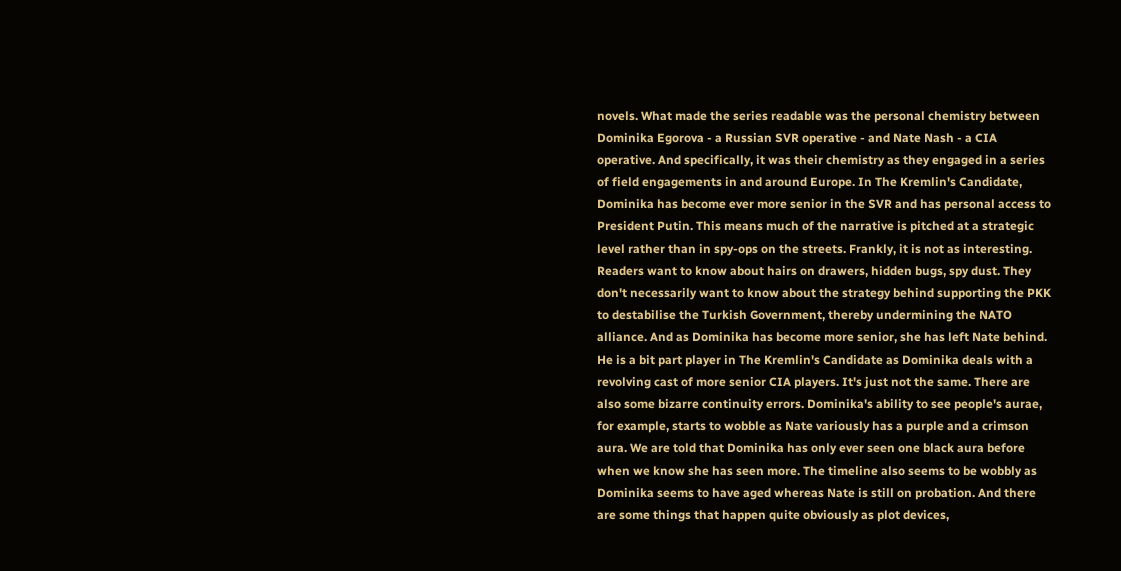novels. What made the series readable was the personal chemistry between Dominika Egorova - a Russian SVR operative - and Nate Nash - a CIA operative. And specifically, it was their chemistry as they engaged in a series of field engagements in and around Europe. In The Kremlin's Candidate, Dominika has become ever more senior in the SVR and has personal access to President Putin. This means much of the narrative is pitched at a strategic level rather than in spy-ops on the streets. Frankly, it is not as interesting. Readers want to know about hairs on drawers, hidden bugs, spy dust. They don't necessarily want to know about the strategy behind supporting the PKK to destabilise the Turkish Government, thereby undermining the NATO alliance. And as Dominika has become more senior, she has left Nate behind. He is a bit part player in The Kremlin's Candidate as Dominika deals with a revolving cast of more senior CIA players. It's just not the same. There are also some bizarre continuity errors. Dominika's ability to see people's aurae, for example, starts to wobble as Nate variously has a purple and a crimson aura. We are told that Dominika has only ever seen one black aura before when we know she has seen more. The timeline also seems to be wobbly as Dominika seems to have aged whereas Nate is still on probation. And there are some things that happen quite obviously as plot devices,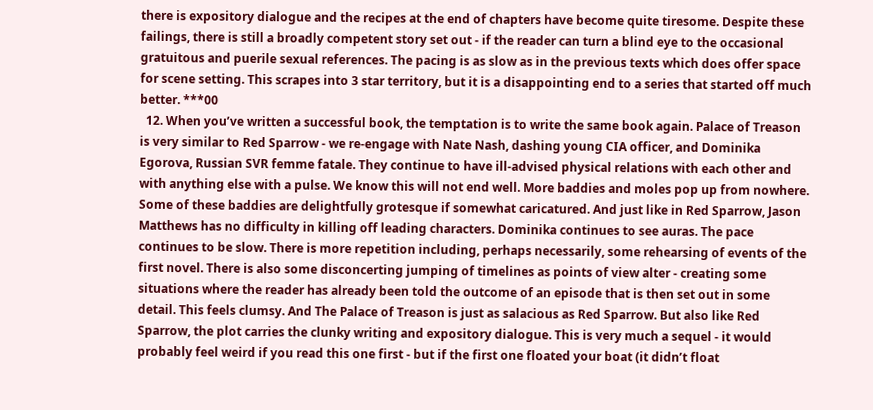there is expository dialogue and the recipes at the end of chapters have become quite tiresome. Despite these failings, there is still a broadly competent story set out - if the reader can turn a blind eye to the occasional gratuitous and puerile sexual references. The pacing is as slow as in the previous texts which does offer space for scene setting. This scrapes into 3 star territory, but it is a disappointing end to a series that started off much better. ***00
  12. When you’ve written a successful book, the temptation is to write the same book again. Palace of Treason is very similar to Red Sparrow - we re-engage with Nate Nash, dashing young CIA officer, and Dominika Egorova, Russian SVR femme fatale. They continue to have ill-advised physical relations with each other and with anything else with a pulse. We know this will not end well. More baddies and moles pop up from nowhere. Some of these baddies are delightfully grotesque if somewhat caricatured. And just like in Red Sparrow, Jason Matthews has no difficulty in killing off leading characters. Dominika continues to see auras. The pace continues to be slow. There is more repetition including, perhaps necessarily, some rehearsing of events of the first novel. There is also some disconcerting jumping of timelines as points of view alter - creating some situations where the reader has already been told the outcome of an episode that is then set out in some detail. This feels clumsy. And The Palace of Treason is just as salacious as Red Sparrow. But also like Red Sparrow, the plot carries the clunky writing and expository dialogue. This is very much a sequel - it would probably feel weird if you read this one first - but if the first one floated your boat (it didn’t float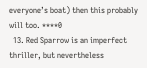everyone’s boat) then this probably will too. ****0
  13. Red Sparrow is an imperfect thriller, but nevertheless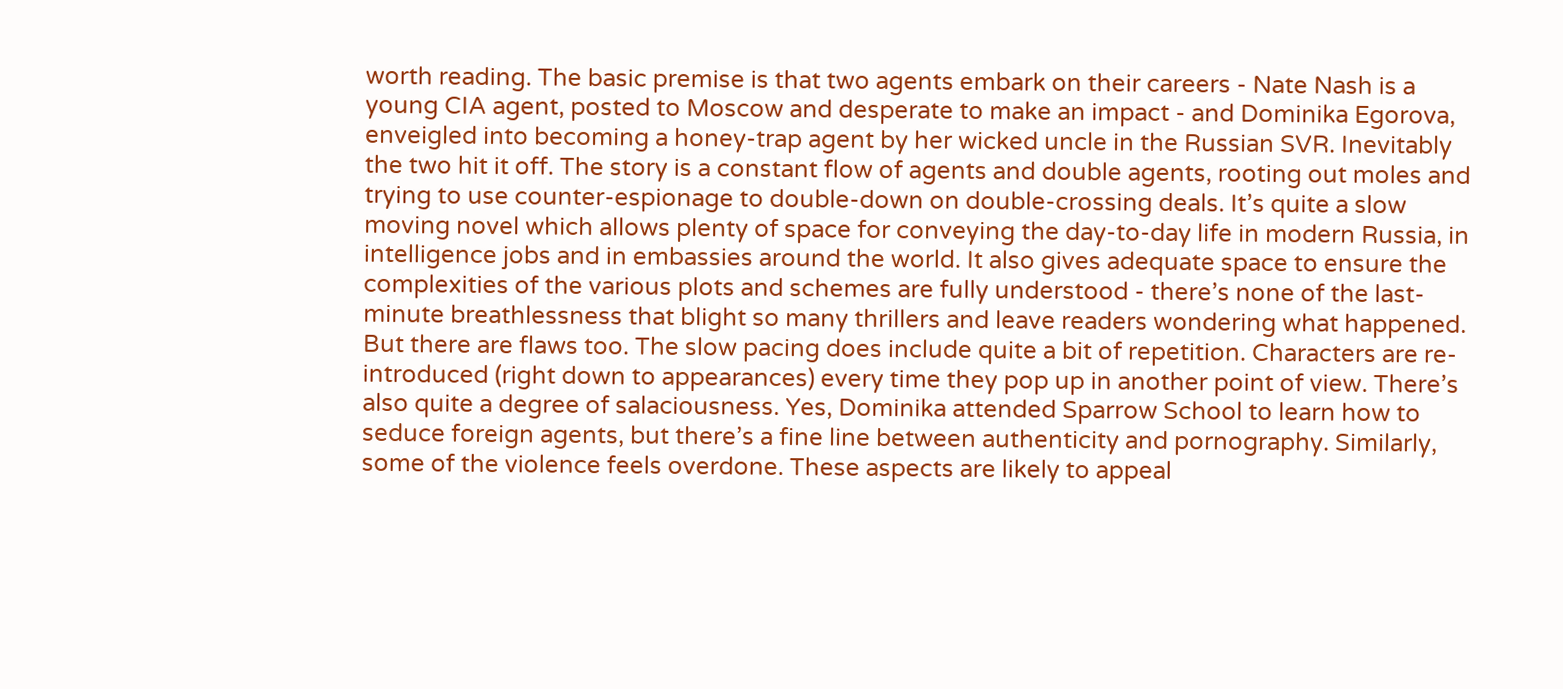worth reading. The basic premise is that two agents embark on their careers - Nate Nash is a young CIA agent, posted to Moscow and desperate to make an impact - and Dominika Egorova, enveigled into becoming a honey-trap agent by her wicked uncle in the Russian SVR. Inevitably the two hit it off. The story is a constant flow of agents and double agents, rooting out moles and trying to use counter-espionage to double-down on double-crossing deals. It’s quite a slow moving novel which allows plenty of space for conveying the day-to-day life in modern Russia, in intelligence jobs and in embassies around the world. It also gives adequate space to ensure the complexities of the various plots and schemes are fully understood - there’s none of the last-minute breathlessness that blight so many thrillers and leave readers wondering what happened. But there are flaws too. The slow pacing does include quite a bit of repetition. Characters are re-introduced (right down to appearances) every time they pop up in another point of view. There’s also quite a degree of salaciousness. Yes, Dominika attended Sparrow School to learn how to seduce foreign agents, but there’s a fine line between authenticity and pornography. Similarly, some of the violence feels overdone. These aspects are likely to appeal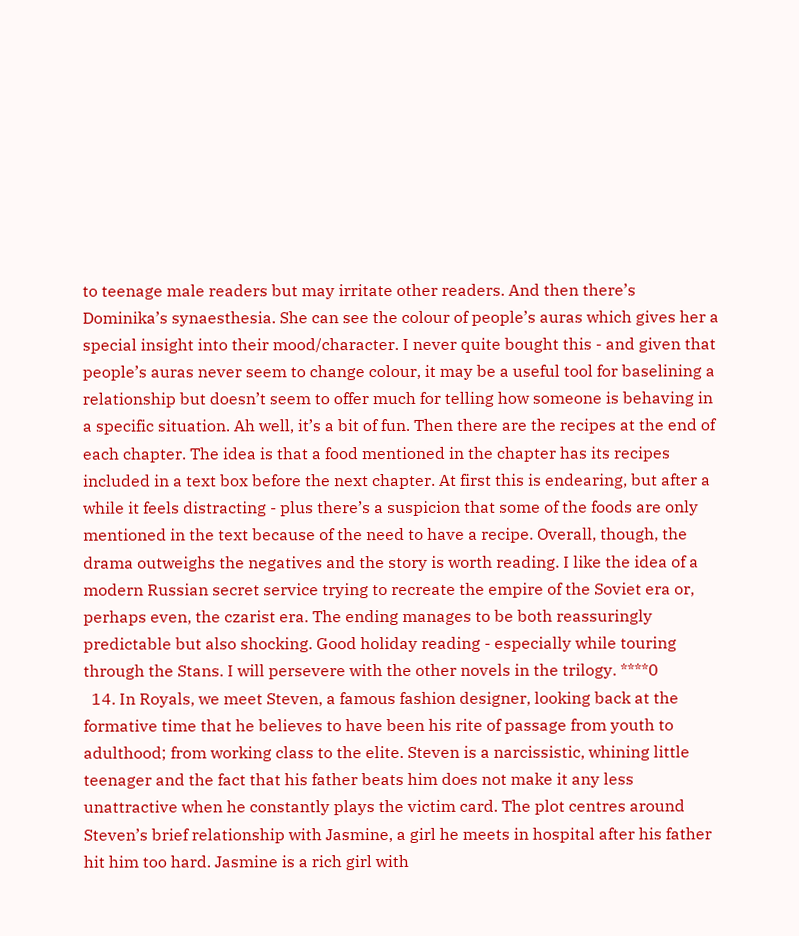to teenage male readers but may irritate other readers. And then there’s Dominika’s synaesthesia. She can see the colour of people’s auras which gives her a special insight into their mood/character. I never quite bought this - and given that people’s auras never seem to change colour, it may be a useful tool for baselining a relationship but doesn’t seem to offer much for telling how someone is behaving in a specific situation. Ah well, it’s a bit of fun. Then there are the recipes at the end of each chapter. The idea is that a food mentioned in the chapter has its recipes included in a text box before the next chapter. At first this is endearing, but after a while it feels distracting - plus there’s a suspicion that some of the foods are only mentioned in the text because of the need to have a recipe. Overall, though, the drama outweighs the negatives and the story is worth reading. I like the idea of a modern Russian secret service trying to recreate the empire of the Soviet era or, perhaps even, the czarist era. The ending manages to be both reassuringly predictable but also shocking. Good holiday reading - especially while touring through the Stans. I will persevere with the other novels in the trilogy. ****0
  14. In Royals, we meet Steven, a famous fashion designer, looking back at the formative time that he believes to have been his rite of passage from youth to adulthood; from working class to the elite. Steven is a narcissistic, whining little teenager and the fact that his father beats him does not make it any less unattractive when he constantly plays the victim card. The plot centres around Steven’s brief relationship with Jasmine, a girl he meets in hospital after his father hit him too hard. Jasmine is a rich girl with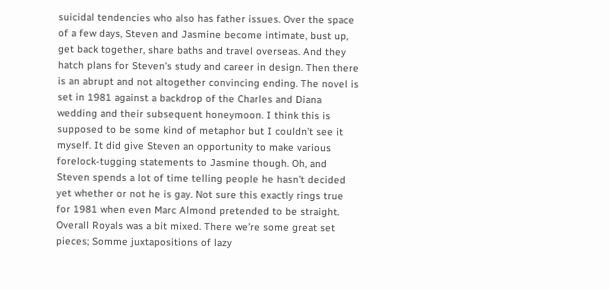suicidal tendencies who also has father issues. Over the space of a few days, Steven and Jasmine become intimate, bust up, get back together, share baths and travel overseas. And they hatch plans for Steven’s study and career in design. Then there is an abrupt and not altogether convincing ending. The novel is set in 1981 against a backdrop of the Charles and Diana wedding and their subsequent honeymoon. I think this is supposed to be some kind of metaphor but I couldn’t see it myself. It did give Steven an opportunity to make various forelock-tugging statements to Jasmine though. Oh, and Steven spends a lot of time telling people he hasn’t decided yet whether or not he is gay. Not sure this exactly rings true for 1981 when even Marc Almond pretended to be straight. Overall Royals was a bit mixed. There we’re some great set pieces; Somme juxtapositions of lazy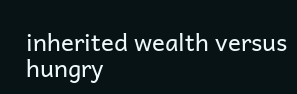inherited wealth versus hungry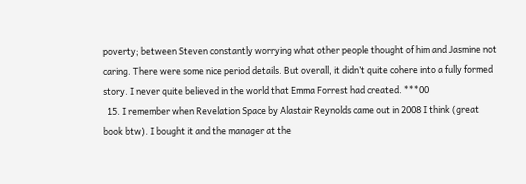poverty; between Steven constantly worrying what other people thought of him and Jasmine not caring. There were some nice period details. But overall, it didn’t quite cohere into a fully formed story. I never quite believed in the world that Emma Forrest had created. ***00
  15. I remember when Revelation Space by Alastair Reynolds came out in 2008 I think (great book btw). I bought it and the manager at the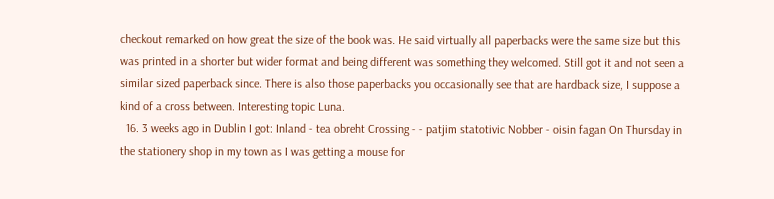checkout remarked on how great the size of the book was. He said virtually all paperbacks were the same size but this was printed in a shorter but wider format and being different was something they welcomed. Still got it and not seen a similar sized paperback since. There is also those paperbacks you occasionally see that are hardback size, I suppose a kind of a cross between. Interesting topic Luna.
  16. 3 weeks ago in Dublin I got: Inland - tea obreht Crossing - - patjim statotivic Nobber - oisin fagan On Thursday in the stationery shop in my town as I was getting a mouse for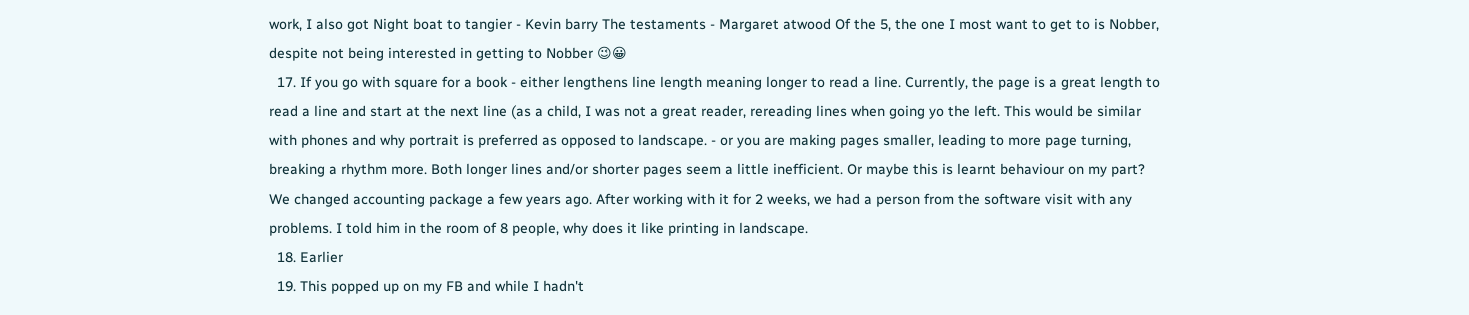work, I also got Night boat to tangier - Kevin barry The testaments - Margaret atwood Of the 5, the one I most want to get to is Nobber, despite not being interested in getting to Nobber 😉😀
  17. If you go with square for a book - either lengthens line length meaning longer to read a line. Currently, the page is a great length to read a line and start at the next line (as a child, I was not a great reader, rereading lines when going yo the left. This would be similar with phones and why portrait is preferred as opposed to landscape. - or you are making pages smaller, leading to more page turning, breaking a rhythm more. Both longer lines and/or shorter pages seem a little inefficient. Or maybe this is learnt behaviour on my part? We changed accounting package a few years ago. After working with it for 2 weeks, we had a person from the software visit with any problems. I told him in the room of 8 people, why does it like printing in landscape.
  18. Earlier
  19. This popped up on my FB and while I hadn't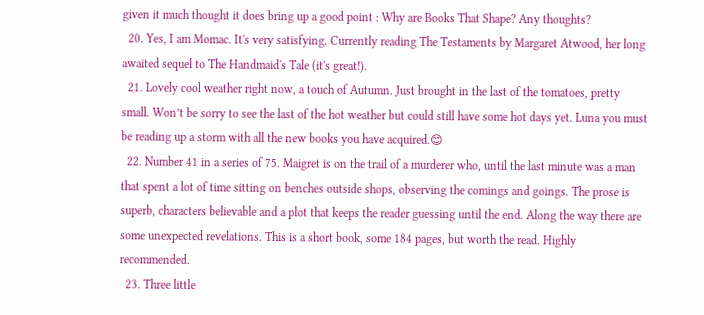given it much thought it does bring up a good point : Why are Books That Shape? Any thoughts?
  20. Yes, I am Momac. It's very satisfying. Currently reading The Testaments by Margaret Atwood, her long awaited sequel to The Handmaid's Tale (it's great!).
  21. Lovely cool weather right now, a touch of Autumn. Just brought in the last of the tomatoes, pretty small. Won’t be sorry to see the last of the hot weather but could still have some hot days yet. Luna you must be reading up a storm with all the new books you have acquired.😊
  22. Number 41 in a series of 75. Maigret is on the trail of a murderer who, until the last minute was a man that spent a lot of time sitting on benches outside shops, observing the comings and goings. The prose is superb, characters believable and a plot that keeps the reader guessing until the end. Along the way there are some unexpected revelations. This is a short book, some 184 pages, but worth the read. Highly recommended.
  23. Three little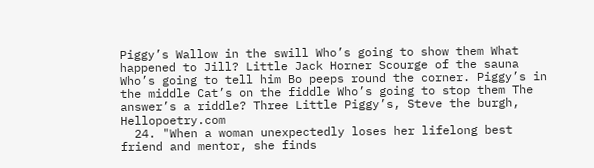Piggy’s Wallow in the swill Who’s going to show them What happened to Jill? Little Jack Horner Scourge of the sauna Who’s going to tell him Bo peeps round the corner. Piggy’s in the middle Cat’s on the fiddle Who’s going to stop them The answer’s a riddle? Three Little Piggy’s, Steve the burgh, Hellopoetry.com
  24. "When a woman unexpectedly loses her lifelong best friend and mentor, she finds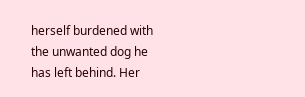herself burdened with the unwanted dog he has left behind. Her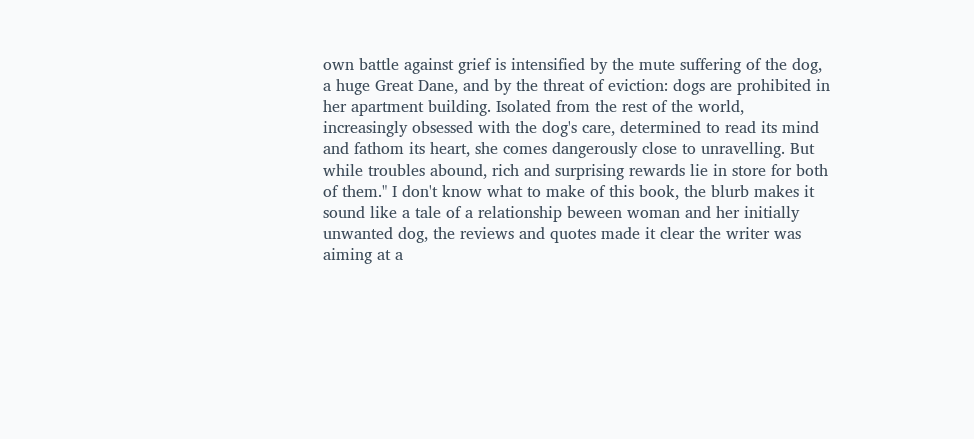own battle against grief is intensified by the mute suffering of the dog, a huge Great Dane, and by the threat of eviction: dogs are prohibited in her apartment building. Isolated from the rest of the world, increasingly obsessed with the dog's care, determined to read its mind and fathom its heart, she comes dangerously close to unravelling. But while troubles abound, rich and surprising rewards lie in store for both of them." I don't know what to make of this book, the blurb makes it sound like a tale of a relationship beween woman and her initially unwanted dog, the reviews and quotes made it clear the writer was aiming at a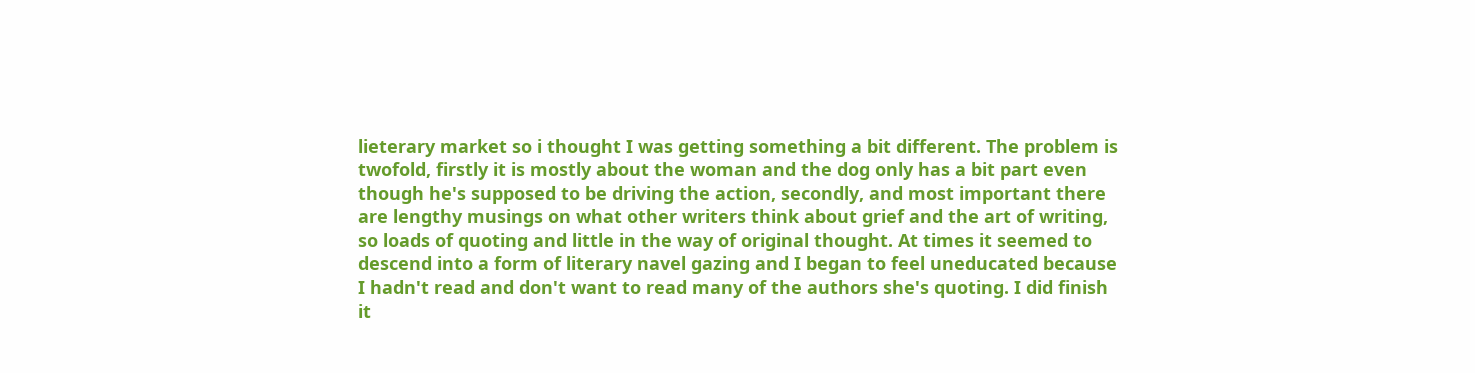lieterary market so i thought I was getting something a bit different. The problem is twofold, firstly it is mostly about the woman and the dog only has a bit part even though he's supposed to be driving the action, secondly, and most important there are lengthy musings on what other writers think about grief and the art of writing, so loads of quoting and little in the way of original thought. At times it seemed to descend into a form of literary navel gazing and I began to feel uneducated because I hadn't read and don't want to read many of the authors she's quoting. I did finish it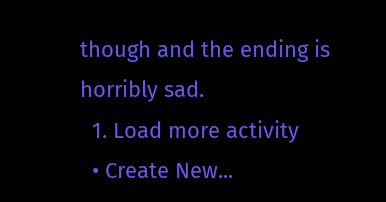though and the ending is horribly sad.
  1. Load more activity
  • Create New...